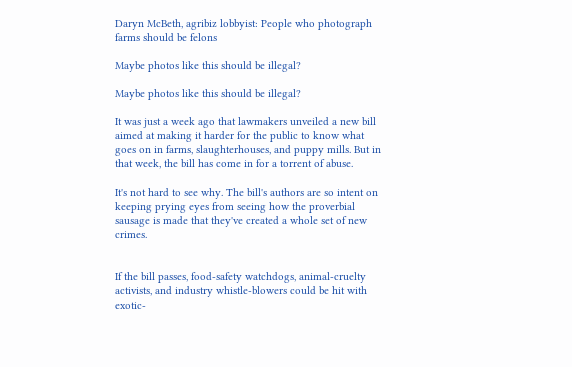Daryn McBeth, agribiz lobbyist: People who photograph farms should be felons

Maybe photos like this should be illegal?

Maybe photos like this should be illegal?

It was just a week ago that lawmakers unveiled a new bill aimed at making it harder for the public to know what goes on in farms, slaughterhouses, and puppy mills. But in that week, the bill has come in for a torrent of abuse.

It's not hard to see why. The bill's authors are so intent on keeping prying eyes from seeing how the proverbial sausage is made that they've created a whole set of new crimes.


If the bill passes, food-safety watchdogs, animal-cruelty activists, and industry whistle-blowers could be hit with exotic-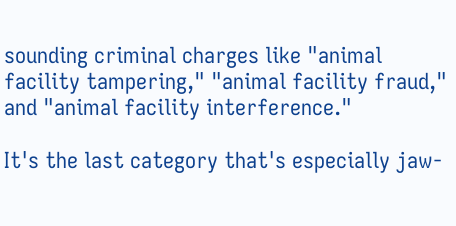sounding criminal charges like "animal facility tampering," "animal facility fraud," and "animal facility interference."

It's the last category that's especially jaw-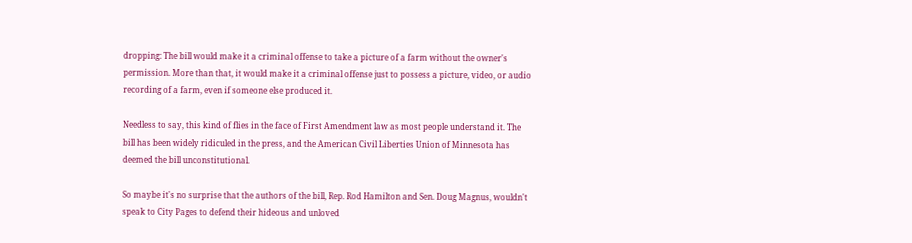dropping: The bill would make it a criminal offense to take a picture of a farm without the owner's permission. More than that, it would make it a criminal offense just to possess a picture, video, or audio recording of a farm, even if someone else produced it.

Needless to say, this kind of flies in the face of First Amendment law as most people understand it. The bill has been widely ridiculed in the press, and the American Civil Liberties Union of Minnesota has deemed the bill unconstitutional.

So maybe it's no surprise that the authors of the bill, Rep. Rod Hamilton and Sen. Doug Magnus, wouldn't speak to City Pages to defend their hideous and unloved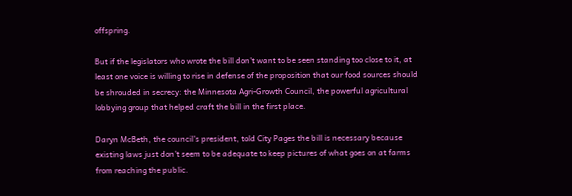offspring.

But if the legislators who wrote the bill don't want to be seen standing too close to it, at least one voice is willing to rise in defense of the proposition that our food sources should be shrouded in secrecy: the Minnesota Agri-Growth Council, the powerful agricultural lobbying group that helped craft the bill in the first place.

Daryn McBeth, the council's president, told City Pages the bill is necessary because existing laws just don't seem to be adequate to keep pictures of what goes on at farms from reaching the public.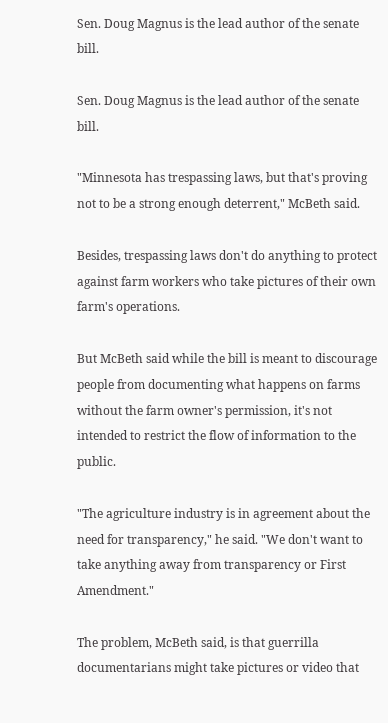Sen. Doug Magnus is the lead author of the senate bill.

Sen. Doug Magnus is the lead author of the senate bill.

"Minnesota has trespassing laws, but that's proving not to be a strong enough deterrent," McBeth said.

Besides, trespassing laws don't do anything to protect against farm workers who take pictures of their own farm's operations.

But McBeth said while the bill is meant to discourage people from documenting what happens on farms without the farm owner's permission, it's not intended to restrict the flow of information to the public.

"The agriculture industry is in agreement about the need for transparency," he said. "We don't want to take anything away from transparency or First Amendment."

The problem, McBeth said, is that guerrilla documentarians might take pictures or video that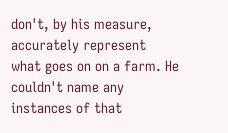don't, by his measure, accurately represent what goes on on a farm. He couldn't name any instances of that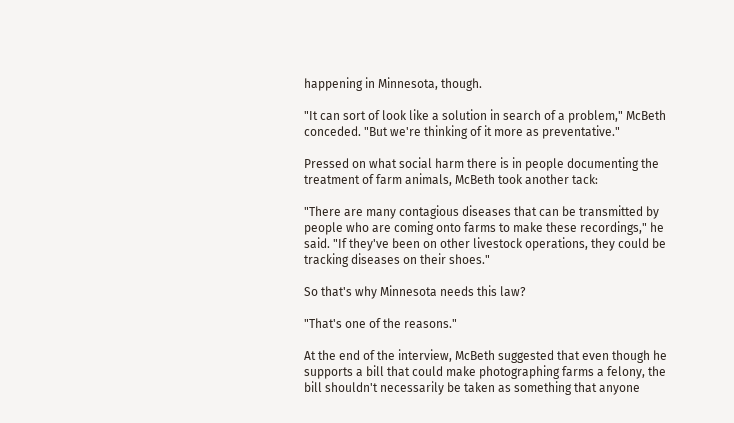happening in Minnesota, though.

"It can sort of look like a solution in search of a problem," McBeth conceded. "But we're thinking of it more as preventative."

Pressed on what social harm there is in people documenting the treatment of farm animals, McBeth took another tack:

"There are many contagious diseases that can be transmitted by people who are coming onto farms to make these recordings," he said. "If they've been on other livestock operations, they could be tracking diseases on their shoes."

So that's why Minnesota needs this law?

"That's one of the reasons."

At the end of the interview, McBeth suggested that even though he supports a bill that could make photographing farms a felony, the bill shouldn't necessarily be taken as something that anyone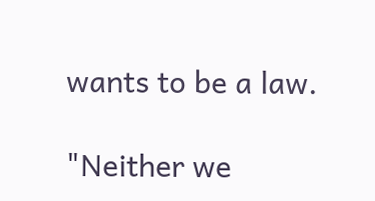wants to be a law.

"Neither we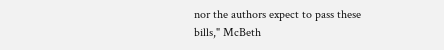nor the authors expect to pass these bills," McBeth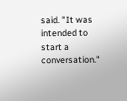said. "It was intended to start a conversation."